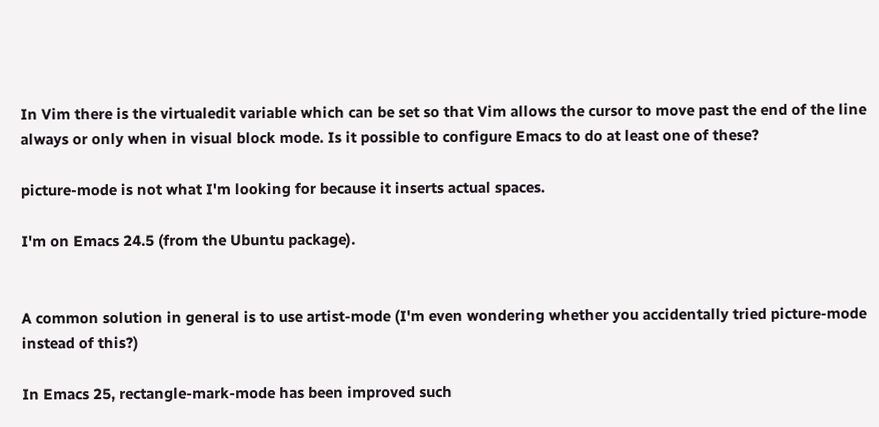In Vim there is the virtualedit variable which can be set so that Vim allows the cursor to move past the end of the line always or only when in visual block mode. Is it possible to configure Emacs to do at least one of these?

picture-mode is not what I'm looking for because it inserts actual spaces.

I'm on Emacs 24.5 (from the Ubuntu package).


A common solution in general is to use artist-mode (I'm even wondering whether you accidentally tried picture-mode instead of this?)

In Emacs 25, rectangle-mark-mode has been improved such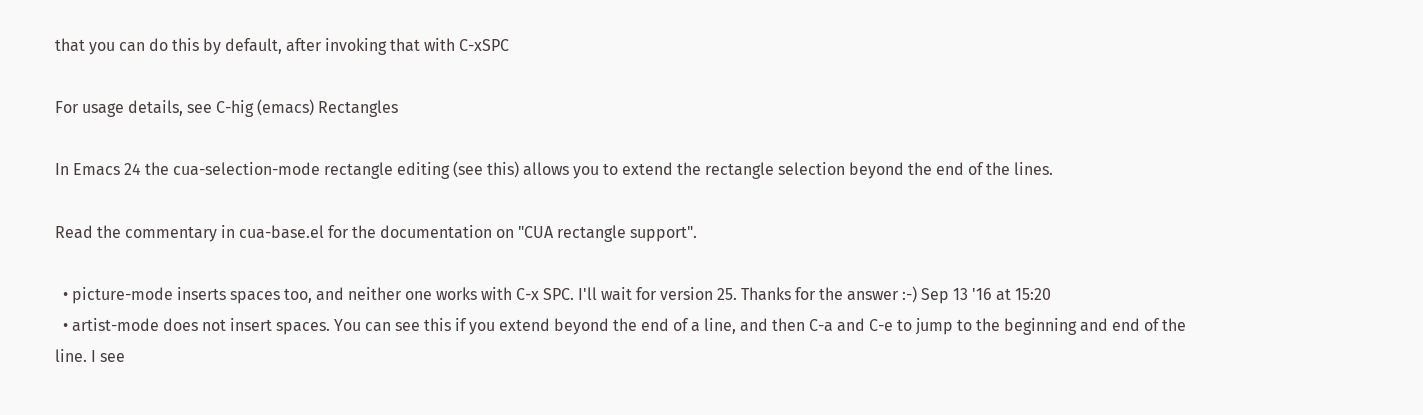that you can do this by default, after invoking that with C-xSPC

For usage details, see C-hig (emacs) Rectangles

In Emacs 24 the cua-selection-mode rectangle editing (see this) allows you to extend the rectangle selection beyond the end of the lines.

Read the commentary in cua-base.el for the documentation on "CUA rectangle support".

  • picture-mode inserts spaces too, and neither one works with C-x SPC. I'll wait for version 25. Thanks for the answer :-) Sep 13 '16 at 15:20
  • artist-mode does not insert spaces. You can see this if you extend beyond the end of a line, and then C-a and C-e to jump to the beginning and end of the line. I see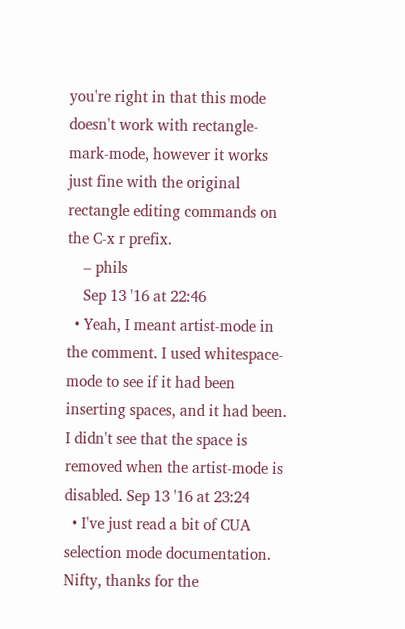you're right in that this mode doesn't work with rectangle-mark-mode, however it works just fine with the original rectangle editing commands on the C-x r prefix.
    – phils
    Sep 13 '16 at 22:46
  • Yeah, I meant artist-mode in the comment. I used whitespace-mode to see if it had been inserting spaces, and it had been. I didn't see that the space is removed when the artist-mode is disabled. Sep 13 '16 at 23:24
  • I've just read a bit of CUA selection mode documentation. Nifty, thanks for the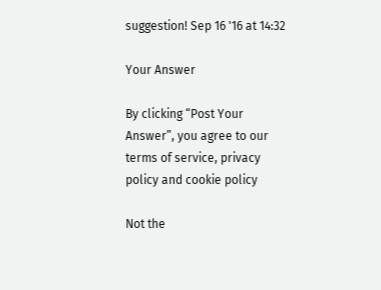suggestion! Sep 16 '16 at 14:32

Your Answer

By clicking “Post Your Answer”, you agree to our terms of service, privacy policy and cookie policy

Not the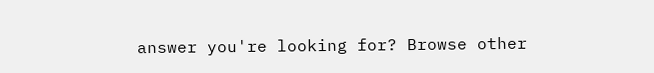answer you're looking for? Browse other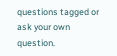questions tagged or ask your own question.